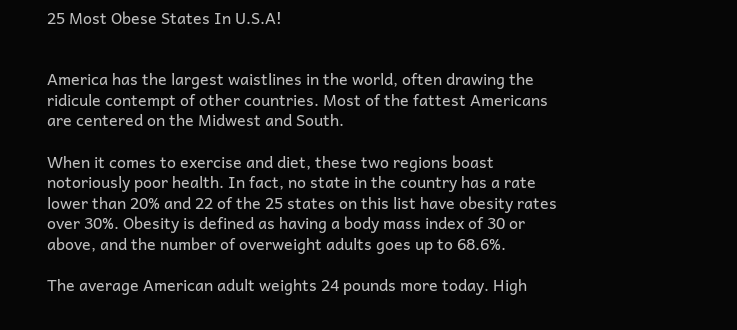25 Most Obese States In U.S.A!


America has the largest waistlines in the world, often drawing the ridicule contempt of other countries. Most of the fattest Americans are centered on the Midwest and South.

When it comes to exercise and diet, these two regions boast notoriously poor health. In fact, no state in the country has a rate lower than 20% and 22 of the 25 states on this list have obesity rates over 30%. Obesity is defined as having a body mass index of 30 or above, and the number of overweight adults goes up to 68.6%.

The average American adult weights 24 pounds more today. High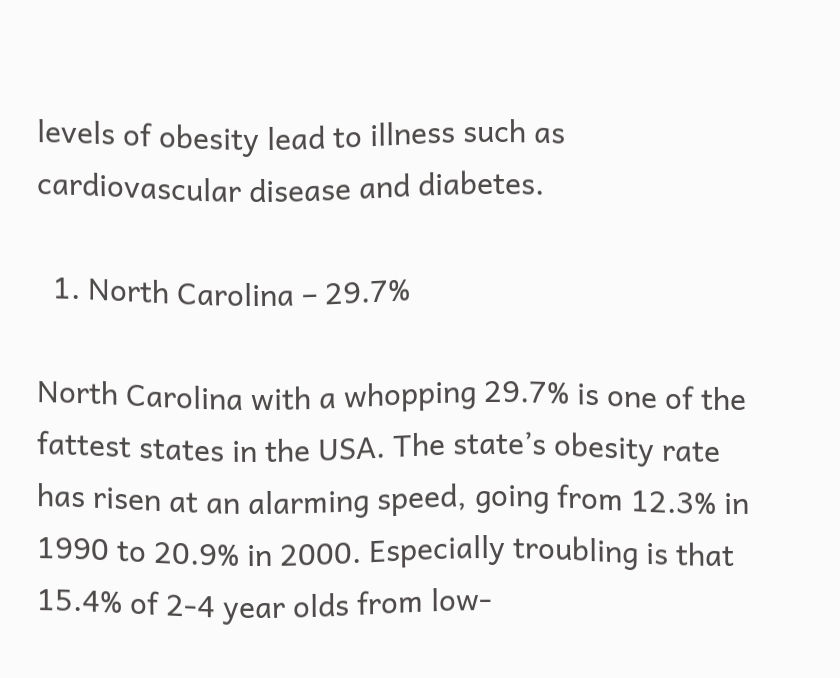levels of obesity lead to illness such as cardiovascular disease and diabetes.

  1. North Carolina – 29.7%

North Carolina with a whopping 29.7% is one of the fattest states in the USA. The state’s obesity rate has risen at an alarming speed, going from 12.3% in 1990 to 20.9% in 2000. Especially troubling is that 15.4% of 2-4 year olds from low-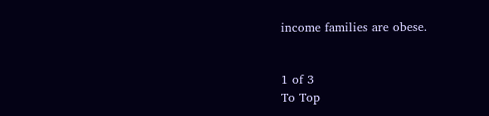income families are obese.


1 of 3
To Top